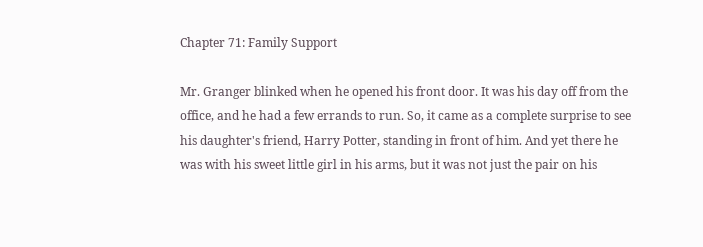Chapter 71: Family Support

Mr. Granger blinked when he opened his front door. It was his day off from the office, and he had a few errands to run. So, it came as a complete surprise to see his daughter's friend, Harry Potter, standing in front of him. And yet there he was with his sweet little girl in his arms, but it was not just the pair on his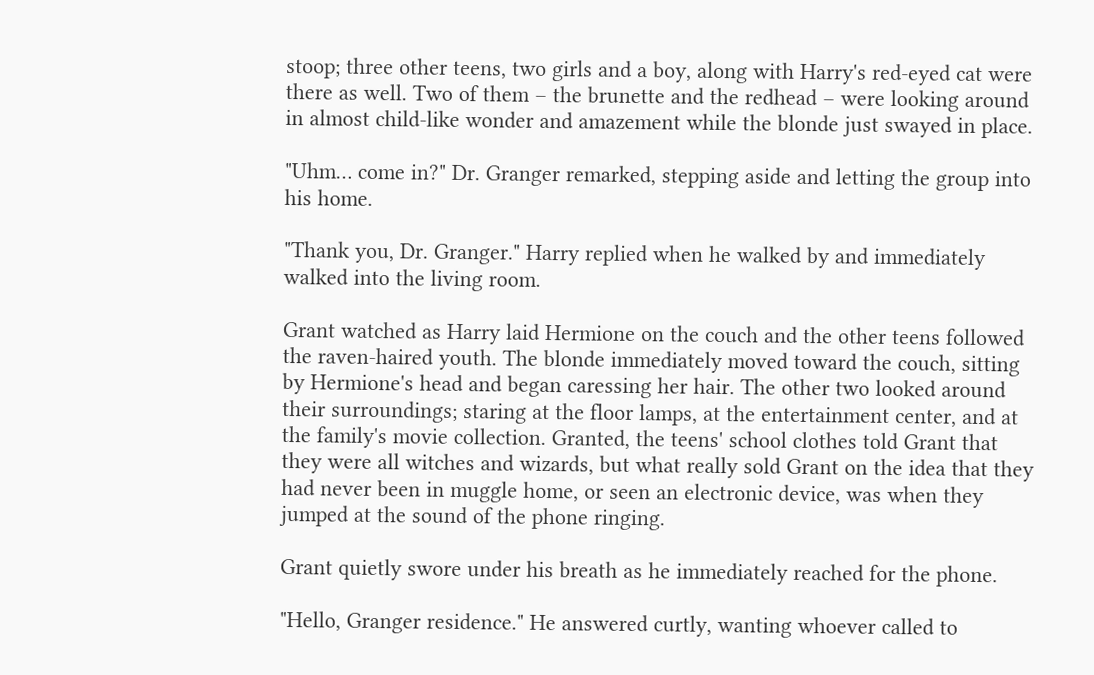stoop; three other teens, two girls and a boy, along with Harry's red-eyed cat were there as well. Two of them – the brunette and the redhead – were looking around in almost child-like wonder and amazement while the blonde just swayed in place.

"Uhm… come in?" Dr. Granger remarked, stepping aside and letting the group into his home.

"Thank you, Dr. Granger." Harry replied when he walked by and immediately walked into the living room.

Grant watched as Harry laid Hermione on the couch and the other teens followed the raven-haired youth. The blonde immediately moved toward the couch, sitting by Hermione's head and began caressing her hair. The other two looked around their surroundings; staring at the floor lamps, at the entertainment center, and at the family's movie collection. Granted, the teens' school clothes told Grant that they were all witches and wizards, but what really sold Grant on the idea that they had never been in muggle home, or seen an electronic device, was when they jumped at the sound of the phone ringing.

Grant quietly swore under his breath as he immediately reached for the phone.

"Hello, Granger residence." He answered curtly, wanting whoever called to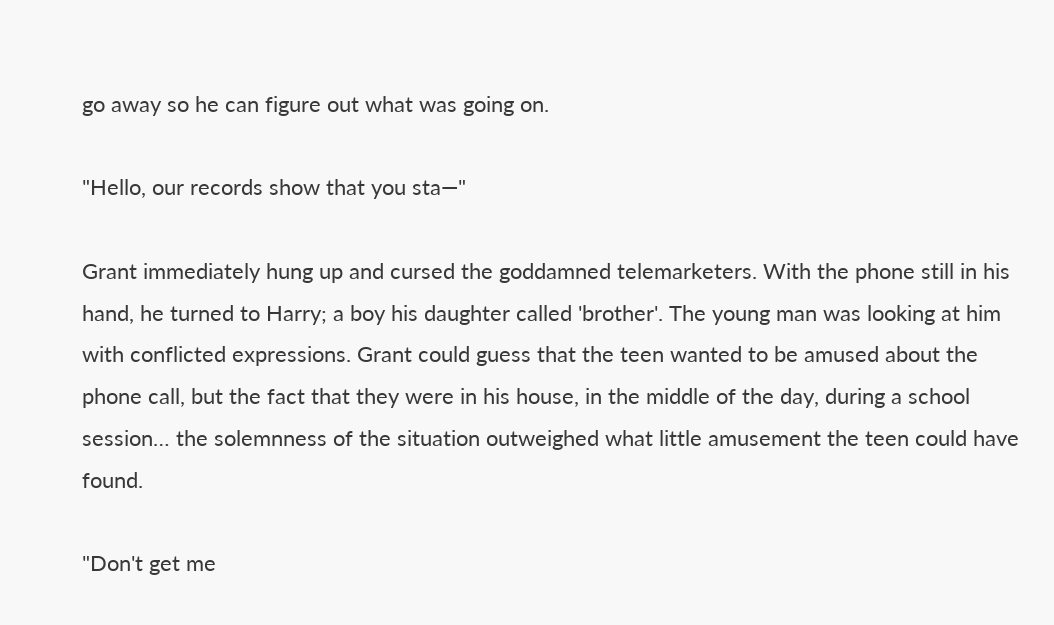go away so he can figure out what was going on.

"Hello, our records show that you sta—"

Grant immediately hung up and cursed the goddamned telemarketers. With the phone still in his hand, he turned to Harry; a boy his daughter called 'brother'. The young man was looking at him with conflicted expressions. Grant could guess that the teen wanted to be amused about the phone call, but the fact that they were in his house, in the middle of the day, during a school session… the solemnness of the situation outweighed what little amusement the teen could have found.

"Don't get me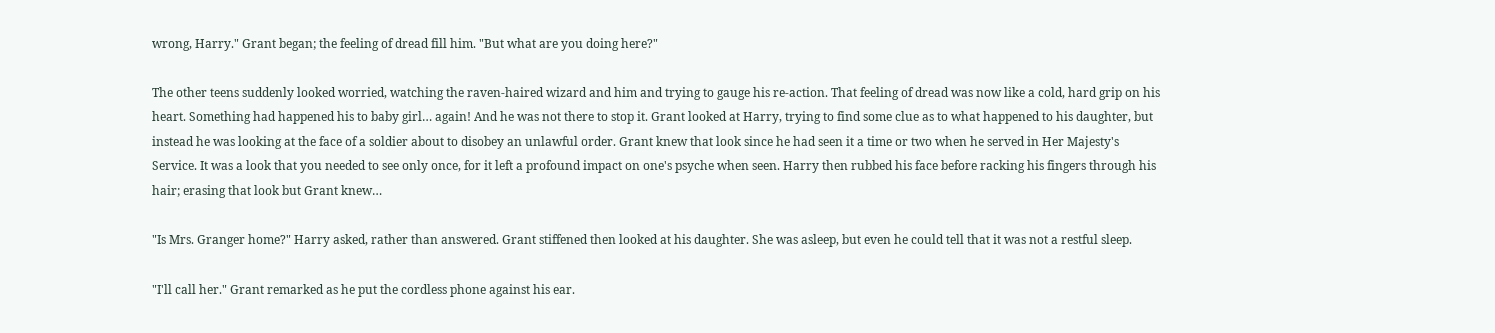wrong, Harry." Grant began; the feeling of dread fill him. "But what are you doing here?"

The other teens suddenly looked worried, watching the raven-haired wizard and him and trying to gauge his re-action. That feeling of dread was now like a cold, hard grip on his heart. Something had happened his to baby girl… again! And he was not there to stop it. Grant looked at Harry, trying to find some clue as to what happened to his daughter, but instead he was looking at the face of a soldier about to disobey an unlawful order. Grant knew that look since he had seen it a time or two when he served in Her Majesty's Service. It was a look that you needed to see only once, for it left a profound impact on one's psyche when seen. Harry then rubbed his face before racking his fingers through his hair; erasing that look but Grant knew…

"Is Mrs. Granger home?" Harry asked, rather than answered. Grant stiffened then looked at his daughter. She was asleep, but even he could tell that it was not a restful sleep.

"I'll call her." Grant remarked as he put the cordless phone against his ear.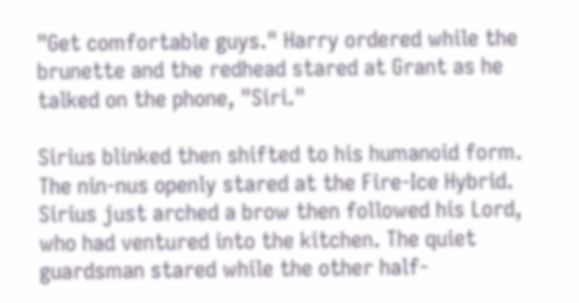"Get comfortable guys." Harry ordered while the brunette and the redhead stared at Grant as he talked on the phone, "Siri."

Sirius blinked then shifted to his humanoid form. The nin-nus openly stared at the Fire-Ice Hybrid. Sirius just arched a brow then followed his Lord, who had ventured into the kitchen. The quiet guardsman stared while the other half-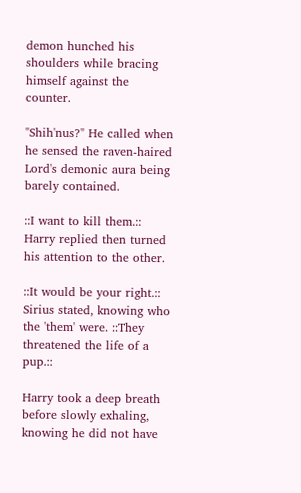demon hunched his shoulders while bracing himself against the counter.

"Shih'nus?" He called when he sensed the raven-haired Lord's demonic aura being barely contained.

::I want to kill them.:: Harry replied then turned his attention to the other.

::It would be your right.:: Sirius stated, knowing who the 'them' were. ::They threatened the life of a pup.::

Harry took a deep breath before slowly exhaling, knowing he did not have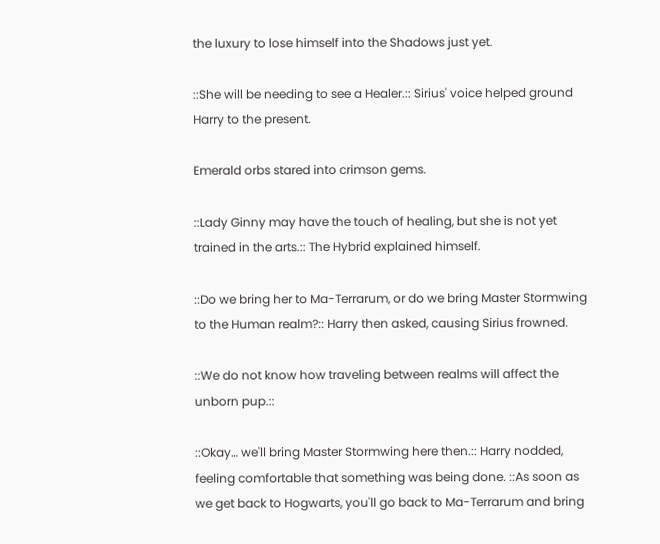the luxury to lose himself into the Shadows just yet.

::She will be needing to see a Healer.:: Sirius' voice helped ground Harry to the present.

Emerald orbs stared into crimson gems.

::Lady Ginny may have the touch of healing, but she is not yet trained in the arts.:: The Hybrid explained himself.

::Do we bring her to Ma-Terrarum, or do we bring Master Stormwing to the Human realm?:: Harry then asked, causing Sirius frowned.

::We do not know how traveling between realms will affect the unborn pup.::

::Okay… we'll bring Master Stormwing here then.:: Harry nodded, feeling comfortable that something was being done. ::As soon as we get back to Hogwarts, you'll go back to Ma-Terrarum and bring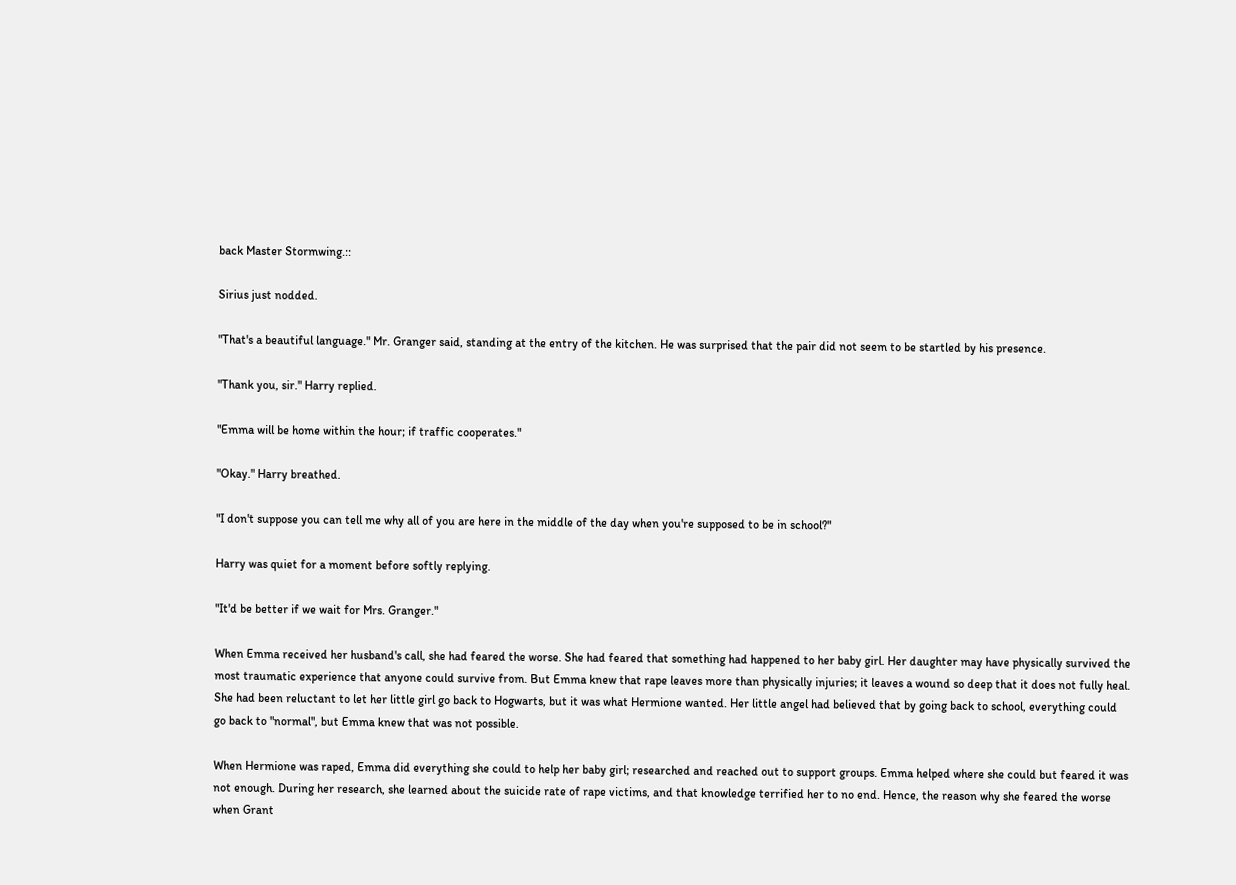back Master Stormwing.::

Sirius just nodded.

"That's a beautiful language." Mr. Granger said, standing at the entry of the kitchen. He was surprised that the pair did not seem to be startled by his presence.

"Thank you, sir." Harry replied.

"Emma will be home within the hour; if traffic cooperates."

"Okay." Harry breathed.

"I don't suppose you can tell me why all of you are here in the middle of the day when you're supposed to be in school?"

Harry was quiet for a moment before softly replying.

"It'd be better if we wait for Mrs. Granger."

When Emma received her husband's call, she had feared the worse. She had feared that something had happened to her baby girl. Her daughter may have physically survived the most traumatic experience that anyone could survive from. But Emma knew that rape leaves more than physically injuries; it leaves a wound so deep that it does not fully heal. She had been reluctant to let her little girl go back to Hogwarts, but it was what Hermione wanted. Her little angel had believed that by going back to school, everything could go back to "normal", but Emma knew that was not possible.

When Hermione was raped, Emma did everything she could to help her baby girl; researched and reached out to support groups. Emma helped where she could but feared it was not enough. During her research, she learned about the suicide rate of rape victims, and that knowledge terrified her to no end. Hence, the reason why she feared the worse when Grant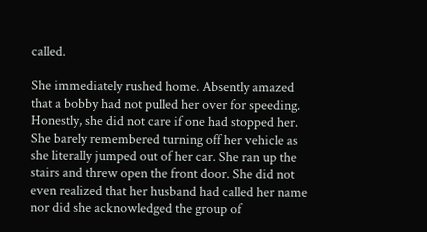called.

She immediately rushed home. Absently amazed that a bobby had not pulled her over for speeding. Honestly, she did not care if one had stopped her. She barely remembered turning off her vehicle as she literally jumped out of her car. She ran up the stairs and threw open the front door. She did not even realized that her husband had called her name nor did she acknowledged the group of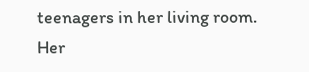teenagers in her living room. Her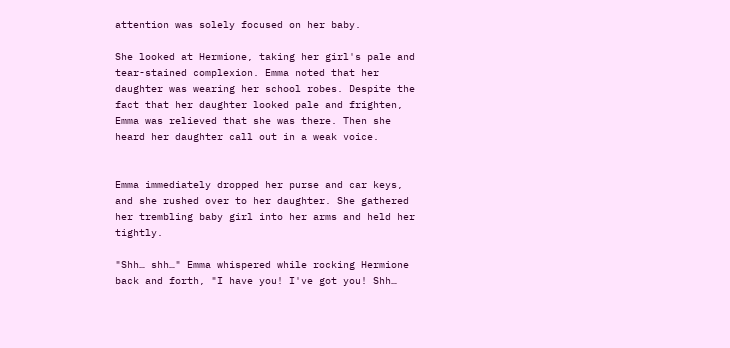attention was solely focused on her baby.

She looked at Hermione, taking her girl's pale and tear-stained complexion. Emma noted that her daughter was wearing her school robes. Despite the fact that her daughter looked pale and frighten, Emma was relieved that she was there. Then she heard her daughter call out in a weak voice.


Emma immediately dropped her purse and car keys, and she rushed over to her daughter. She gathered her trembling baby girl into her arms and held her tightly.

"Shh… shh…" Emma whispered while rocking Hermione back and forth, "I have you! I've got you! Shh…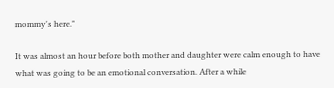mommy's here."

It was almost an hour before both mother and daughter were calm enough to have what was going to be an emotional conversation. After a while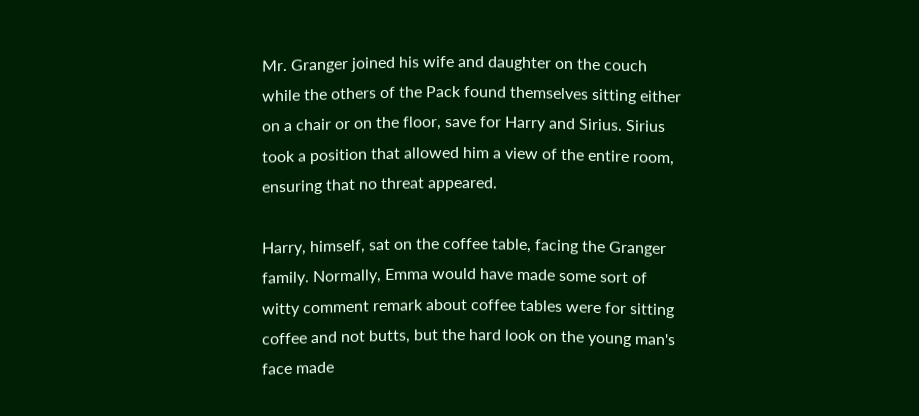Mr. Granger joined his wife and daughter on the couch while the others of the Pack found themselves sitting either on a chair or on the floor, save for Harry and Sirius. Sirius took a position that allowed him a view of the entire room, ensuring that no threat appeared.

Harry, himself, sat on the coffee table, facing the Granger family. Normally, Emma would have made some sort of witty comment remark about coffee tables were for sitting coffee and not butts, but the hard look on the young man's face made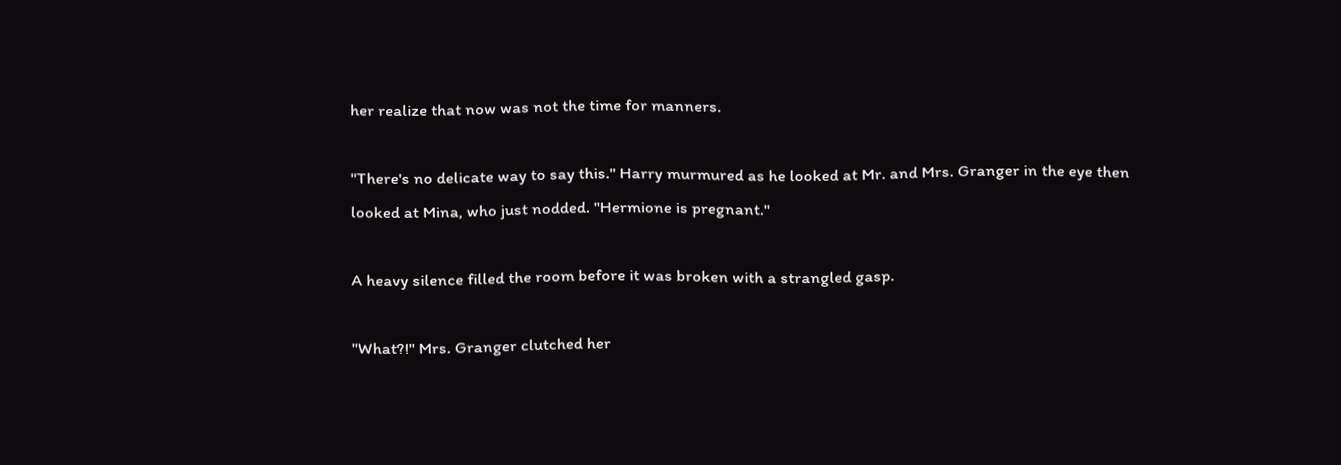her realize that now was not the time for manners.

"There's no delicate way to say this." Harry murmured as he looked at Mr. and Mrs. Granger in the eye then looked at Mina, who just nodded. "Hermione is pregnant."

A heavy silence filled the room before it was broken with a strangled gasp.

"What?!" Mrs. Granger clutched her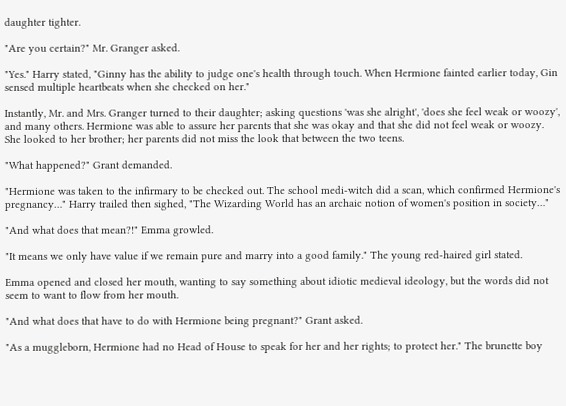daughter tighter.

"Are you certain?" Mr. Granger asked.

"Yes." Harry stated, "Ginny has the ability to judge one's health through touch. When Hermione fainted earlier today, Gin sensed multiple heartbeats when she checked on her."

Instantly, Mr. and Mrs. Granger turned to their daughter; asking questions 'was she alright', 'does she feel weak or woozy', and many others. Hermione was able to assure her parents that she was okay and that she did not feel weak or woozy. She looked to her brother; her parents did not miss the look that between the two teens.

"What happened?" Grant demanded.

"Hermione was taken to the infirmary to be checked out. The school medi-witch did a scan, which confirmed Hermione's pregnancy…" Harry trailed then sighed, "The Wizarding World has an archaic notion of women's position in society…"

"And what does that mean?!" Emma growled.

"It means we only have value if we remain pure and marry into a good family." The young red-haired girl stated.

Emma opened and closed her mouth, wanting to say something about idiotic medieval ideology, but the words did not seem to want to flow from her mouth.

"And what does that have to do with Hermione being pregnant?" Grant asked.

"As a muggleborn, Hermione had no Head of House to speak for her and her rights; to protect her." The brunette boy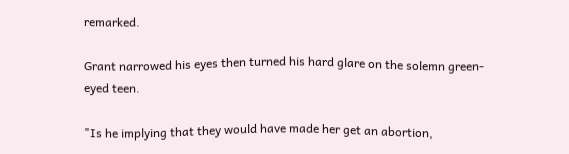remarked.

Grant narrowed his eyes then turned his hard glare on the solemn green-eyed teen.

"Is he implying that they would have made her get an abortion,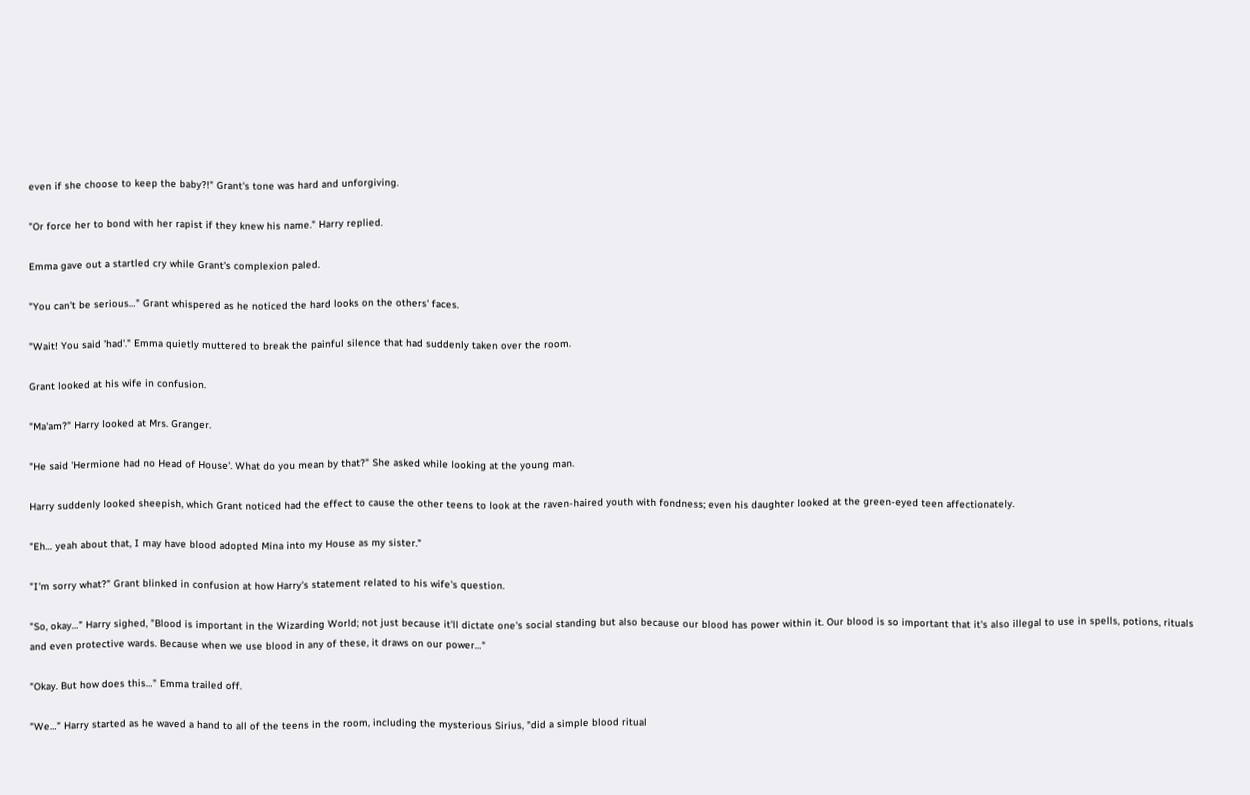even if she choose to keep the baby?!" Grant's tone was hard and unforgiving.

"Or force her to bond with her rapist if they knew his name." Harry replied.

Emma gave out a startled cry while Grant's complexion paled.

"You can't be serious…" Grant whispered as he noticed the hard looks on the others' faces.

"Wait! You said 'had'." Emma quietly muttered to break the painful silence that had suddenly taken over the room.

Grant looked at his wife in confusion.

"Ma'am?" Harry looked at Mrs. Granger.

"He said 'Hermione had no Head of House'. What do you mean by that?" She asked while looking at the young man.

Harry suddenly looked sheepish, which Grant noticed had the effect to cause the other teens to look at the raven-haired youth with fondness; even his daughter looked at the green-eyed teen affectionately.

"Eh… yeah about that, I may have blood adopted Mina into my House as my sister."

"I'm sorry what?" Grant blinked in confusion at how Harry's statement related to his wife's question.

"So, okay…" Harry sighed, "Blood is important in the Wizarding World; not just because it'll dictate one's social standing but also because our blood has power within it. Our blood is so important that it's also illegal to use in spells, potions, rituals and even protective wards. Because when we use blood in any of these, it draws on our power…"

"Okay. But how does this…" Emma trailed off.

"We…" Harry started as he waved a hand to all of the teens in the room, including the mysterious Sirius, "did a simple blood ritual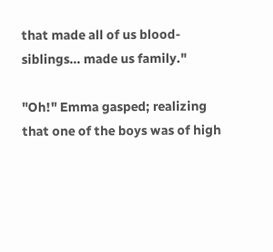that made all of us blood-siblings… made us family."

"Oh!" Emma gasped; realizing that one of the boys was of high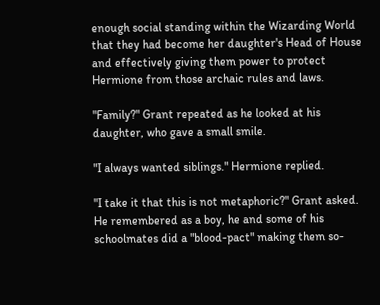enough social standing within the Wizarding World that they had become her daughter's Head of House and effectively giving them power to protect Hermione from those archaic rules and laws.

"Family?" Grant repeated as he looked at his daughter, who gave a small smile.

"I always wanted siblings." Hermione replied.

"I take it that this is not metaphoric?" Grant asked. He remembered as a boy, he and some of his schoolmates did a "blood-pact" making them so-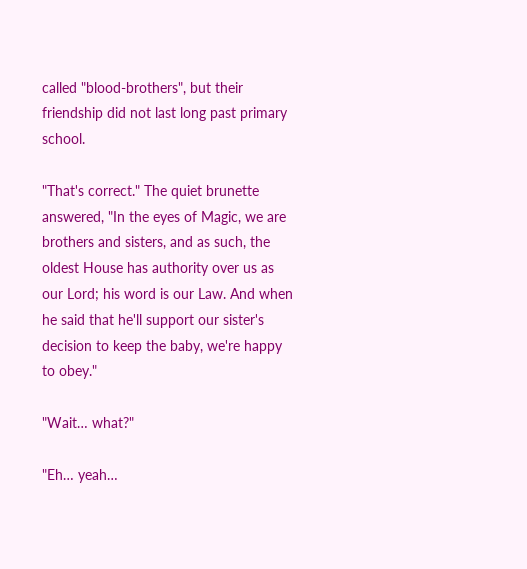called "blood-brothers", but their friendship did not last long past primary school.

"That's correct." The quiet brunette answered, "In the eyes of Magic, we are brothers and sisters, and as such, the oldest House has authority over us as our Lord; his word is our Law. And when he said that he'll support our sister's decision to keep the baby, we're happy to obey."

"Wait… what?"

"Eh… yeah…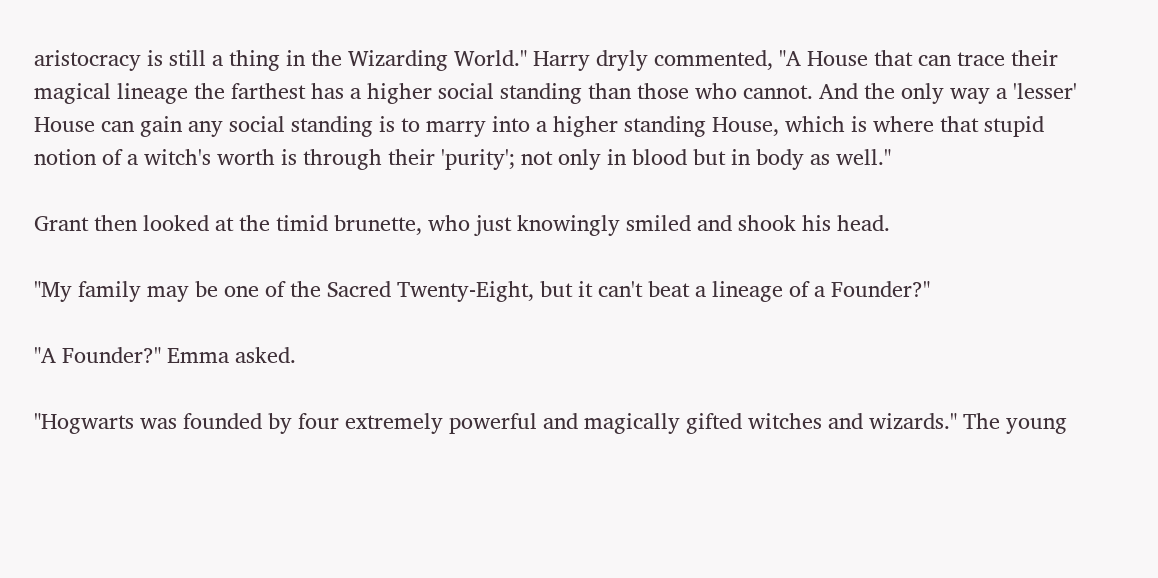aristocracy is still a thing in the Wizarding World." Harry dryly commented, "A House that can trace their magical lineage the farthest has a higher social standing than those who cannot. And the only way a 'lesser' House can gain any social standing is to marry into a higher standing House, which is where that stupid notion of a witch's worth is through their 'purity'; not only in blood but in body as well."

Grant then looked at the timid brunette, who just knowingly smiled and shook his head.

"My family may be one of the Sacred Twenty-Eight, but it can't beat a lineage of a Founder?"

"A Founder?" Emma asked.

"Hogwarts was founded by four extremely powerful and magically gifted witches and wizards." The young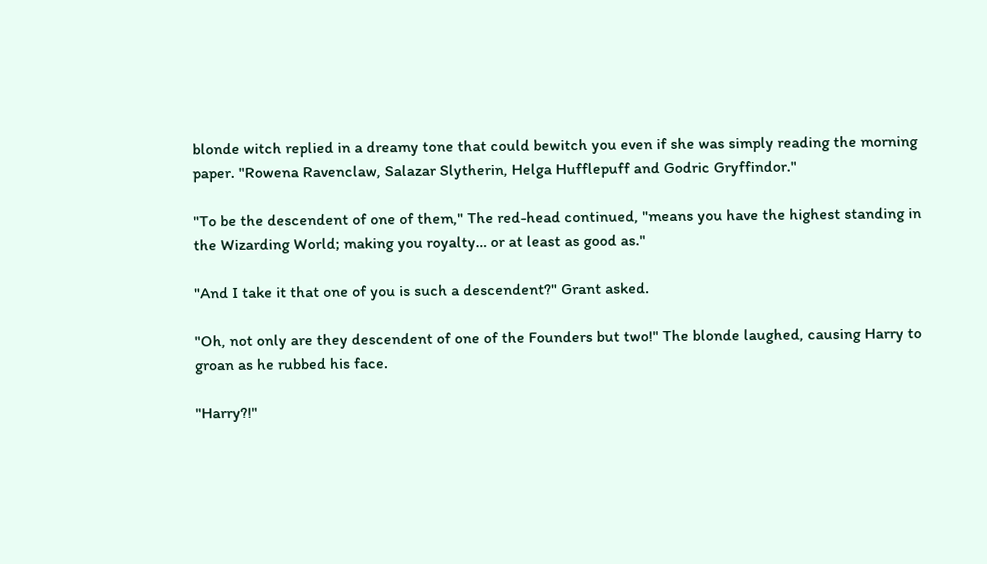blonde witch replied in a dreamy tone that could bewitch you even if she was simply reading the morning paper. "Rowena Ravenclaw, Salazar Slytherin, Helga Hufflepuff and Godric Gryffindor."

"To be the descendent of one of them," The red-head continued, "means you have the highest standing in the Wizarding World; making you royalty… or at least as good as."

"And I take it that one of you is such a descendent?" Grant asked.

"Oh, not only are they descendent of one of the Founders but two!" The blonde laughed, causing Harry to groan as he rubbed his face.

"Harry?!"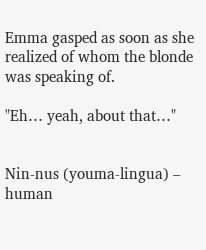Emma gasped as soon as she realized of whom the blonde was speaking of.

"Eh… yeah, about that…"


Nin-nus (youma-lingua) – human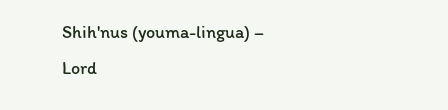Shih'nus (youma-lingua) – Lord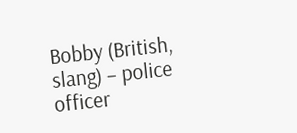Bobby (British, slang) – police officer